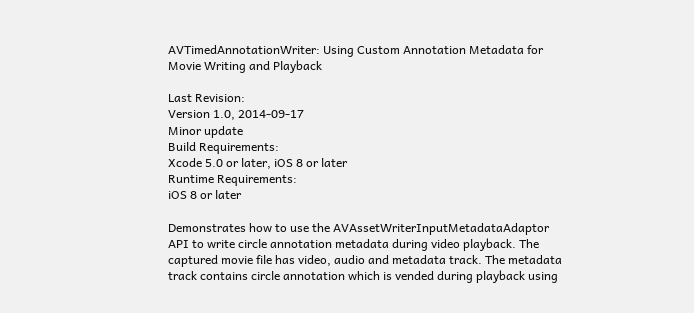AVTimedAnnotationWriter: Using Custom Annotation Metadata for Movie Writing and Playback

Last Revision:
Version 1.0, 2014-09-17
Minor update
Build Requirements:
Xcode 5.0 or later, iOS 8 or later
Runtime Requirements:
iOS 8 or later

Demonstrates how to use the AVAssetWriterInputMetadataAdaptor API to write circle annotation metadata during video playback. The captured movie file has video, audio and metadata track. The metadata track contains circle annotation which is vended during playback using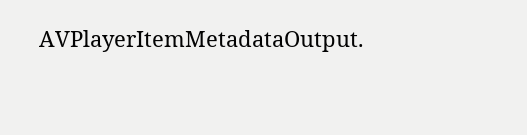AVPlayerItemMetadataOutput.